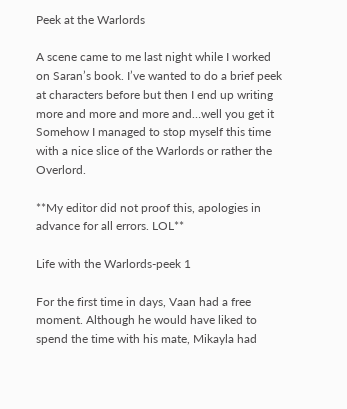Peek at the Warlords

A scene came to me last night while I worked on Saran’s book. I’ve wanted to do a brief peek at characters before but then I end up writing more and more and more and…well you get it  Somehow I managed to stop myself this time with a nice slice of the Warlords or rather the Overlord.

**My editor did not proof this, apologies in advance for all errors. LOL**

Life with the Warlords-peek 1

For the first time in days, Vaan had a free moment. Although he would have liked to spend the time with his mate, Mikayla had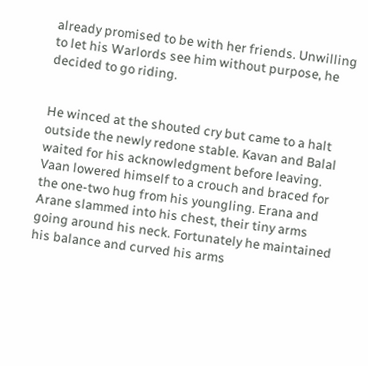already promised to be with her friends. Unwilling to let his Warlords see him without purpose, he decided to go riding.


He winced at the shouted cry but came to a halt outside the newly redone stable. Kavan and Balal waited for his acknowledgment before leaving. Vaan lowered himself to a crouch and braced for the one-two hug from his youngling. Erana and Arane slammed into his chest, their tiny arms going around his neck. Fortunately he maintained his balance and curved his arms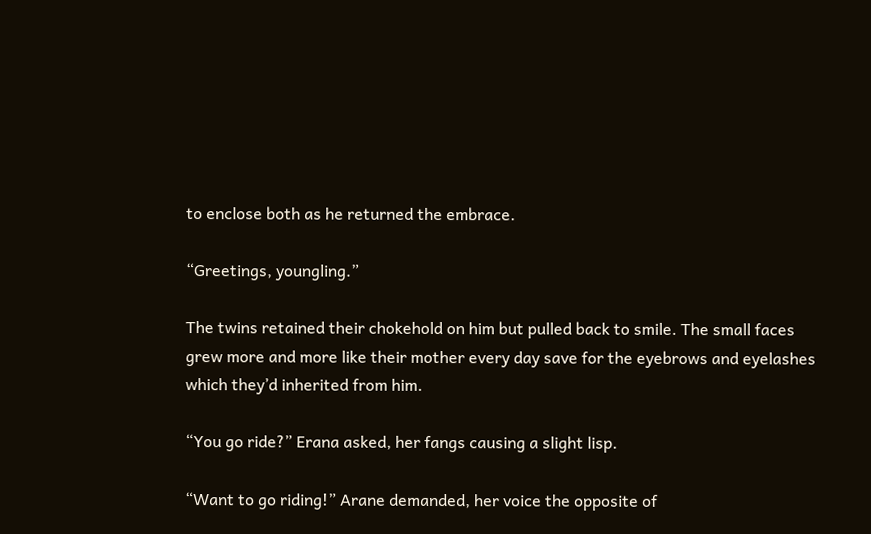to enclose both as he returned the embrace.

“Greetings, youngling.”

The twins retained their chokehold on him but pulled back to smile. The small faces grew more and more like their mother every day save for the eyebrows and eyelashes which they’d inherited from him.

“You go ride?” Erana asked, her fangs causing a slight lisp.

“Want to go riding!” Arane demanded, her voice the opposite of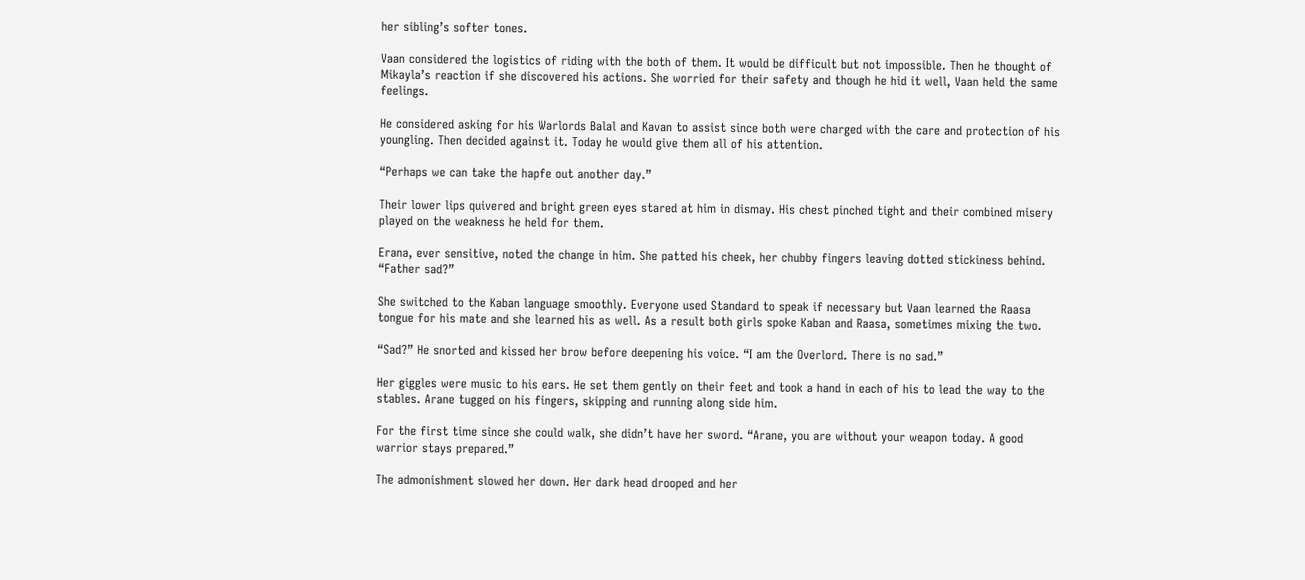her sibling’s softer tones.

Vaan considered the logistics of riding with the both of them. It would be difficult but not impossible. Then he thought of Mikayla’s reaction if she discovered his actions. She worried for their safety and though he hid it well, Vaan held the same feelings.

He considered asking for his Warlords Balal and Kavan to assist since both were charged with the care and protection of his youngling. Then decided against it. Today he would give them all of his attention.

“Perhaps we can take the hapfe out another day.”

Their lower lips quivered and bright green eyes stared at him in dismay. His chest pinched tight and their combined misery played on the weakness he held for them.

Erana, ever sensitive, noted the change in him. She patted his cheek, her chubby fingers leaving dotted stickiness behind. “Father sad?”

She switched to the Kaban language smoothly. Everyone used Standard to speak if necessary but Vaan learned the Raasa tongue for his mate and she learned his as well. As a result both girls spoke Kaban and Raasa, sometimes mixing the two.

“Sad?” He snorted and kissed her brow before deepening his voice. “I am the Overlord. There is no sad.”

Her giggles were music to his ears. He set them gently on their feet and took a hand in each of his to lead the way to the stables. Arane tugged on his fingers, skipping and running along side him.

For the first time since she could walk, she didn’t have her sword. “Arane, you are without your weapon today. A good warrior stays prepared.”

The admonishment slowed her down. Her dark head drooped and her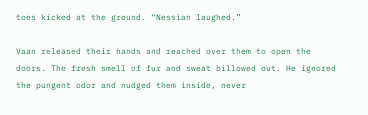toes kicked at the ground. “Nessian laughed.”

Vaan released their hands and reached over them to open the doors. The fresh smell of fur and sweat billowed out. He ignored the pungent odor and nudged them inside, never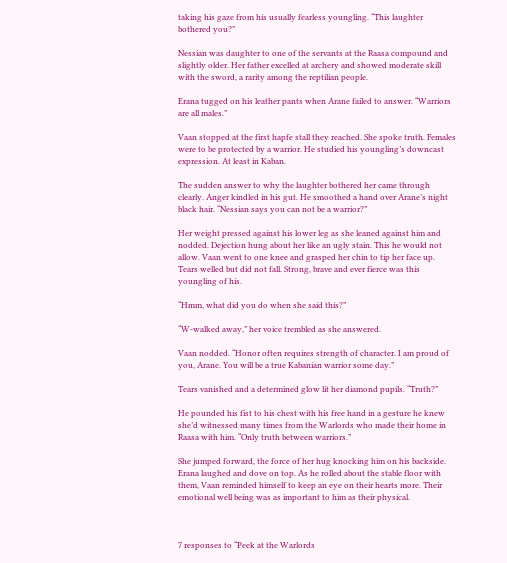taking his gaze from his usually fearless youngling. “This laughter bothered you?”

Nessian was daughter to one of the servants at the Raasa compound and slightly older. Her father excelled at archery and showed moderate skill with the sword, a rarity among the reptilian people.

Erana tugged on his leather pants when Arane failed to answer. “Warriors are all males.”

Vaan stopped at the first hapfe stall they reached. She spoke truth. Females were to be protected by a warrior. He studied his youngling’s downcast expression. At least in Kaban.

The sudden answer to why the laughter bothered her came through clearly. Anger kindled in his gut. He smoothed a hand over Arane’s night black hair. “Nessian says you can not be a warrior?”

Her weight pressed against his lower leg as she leaned against him and nodded. Dejection hung about her like an ugly stain. This he would not allow. Vaan went to one knee and grasped her chin to tip her face up. Tears welled but did not fall. Strong, brave and ever fierce was this youngling of his.

“Hmm, what did you do when she said this?”

“W-walked away,” her voice trembled as she answered.

Vaan nodded. “Honor often requires strength of character. I am proud of you, Arane. You will be a true Kabanian warrior some day.”

Tears vanished and a determined glow lit her diamond pupils. “Truth?”

He pounded his fist to his chest with his free hand in a gesture he knew she’d witnessed many times from the Warlords who made their home in Raasa with him. “Only truth between warriors.”

She jumped forward, the force of her hug knocking him on his backside. Erana laughed and dove on top. As he rolled about the stable floor with them, Vaan reminded himself to keep an eye on their hearts more. Their emotional well being was as important to him as their physical.



7 responses to “Peek at the Warlords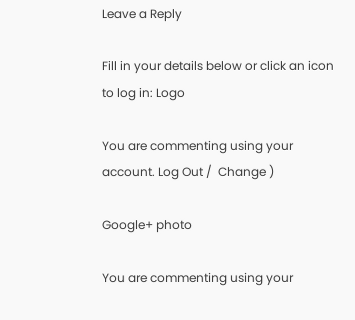Leave a Reply

Fill in your details below or click an icon to log in: Logo

You are commenting using your account. Log Out /  Change )

Google+ photo

You are commenting using your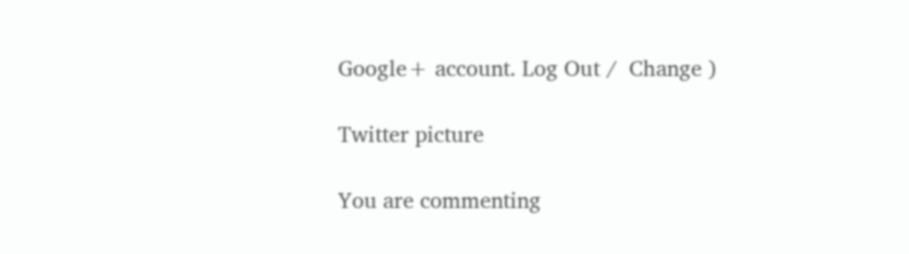Google+ account. Log Out /  Change )

Twitter picture

You are commenting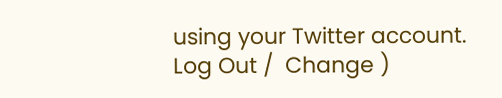using your Twitter account. Log Out /  Change )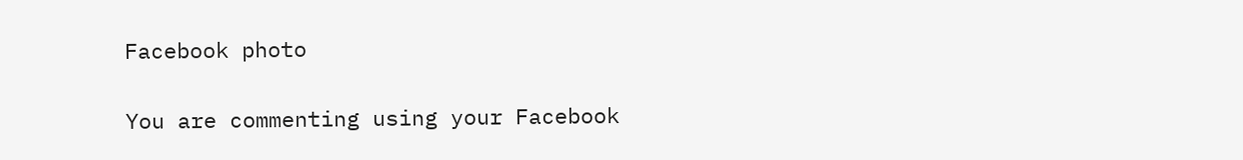Facebook photo

You are commenting using your Facebook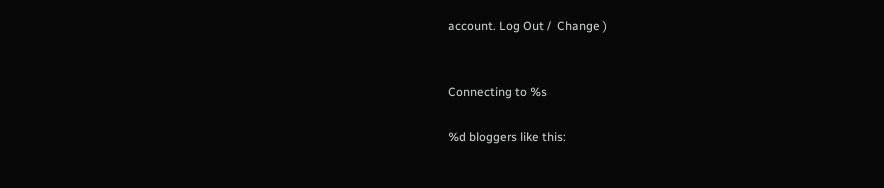account. Log Out /  Change )


Connecting to %s

%d bloggers like this: